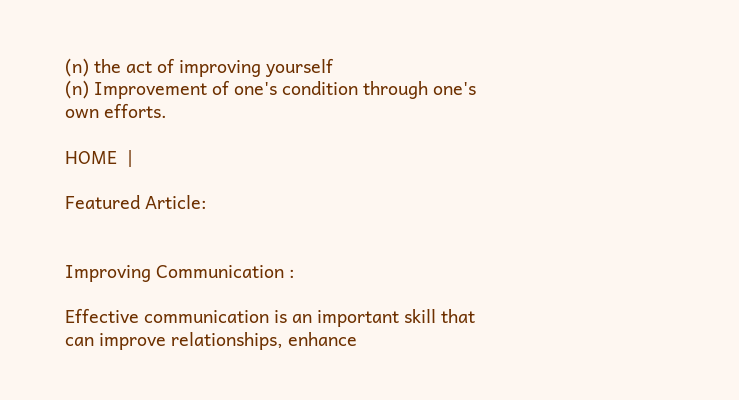(n) the act of improving yourself
(n) Improvement of one's condition through one's own efforts.

HOME  |

Featured Article:


Improving Communication :

Effective communication is an important skill that can improve relationships, enhance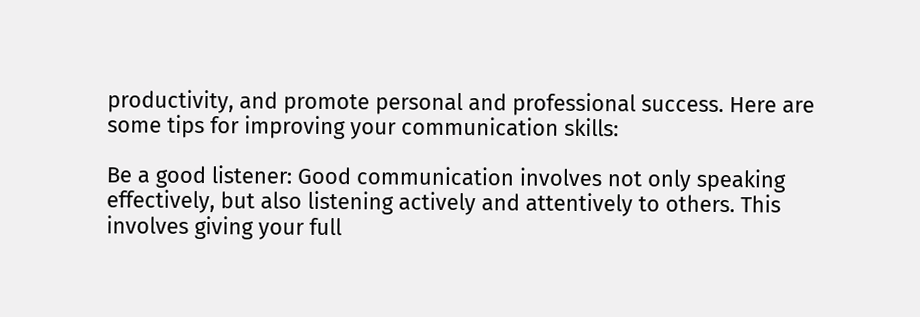productivity, and promote personal and professional success. Here are some tips for improving your communication skills:

Be a good listener: Good communication involves not only speaking effectively, but also listening actively and attentively to others. This involves giving your full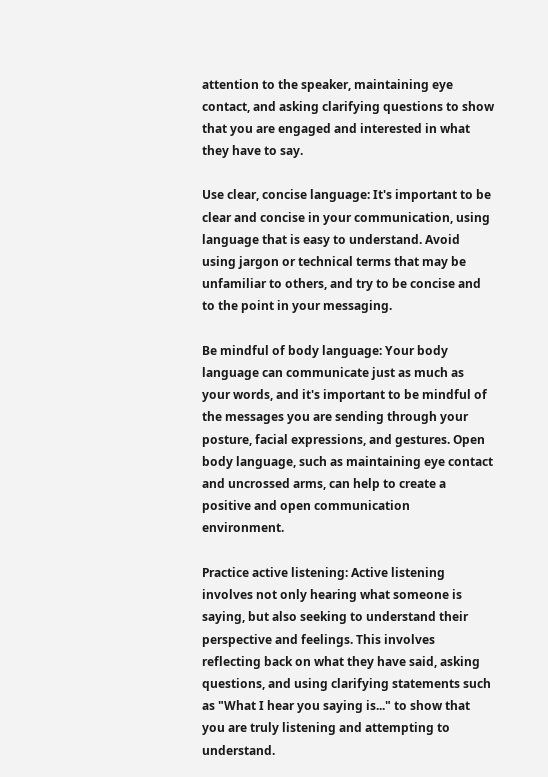attention to the speaker, maintaining eye contact, and asking clarifying questions to show that you are engaged and interested in what they have to say.

Use clear, concise language: It's important to be clear and concise in your communication, using language that is easy to understand. Avoid using jargon or technical terms that may be unfamiliar to others, and try to be concise and to the point in your messaging.

Be mindful of body language: Your body language can communicate just as much as your words, and it's important to be mindful of the messages you are sending through your posture, facial expressions, and gestures. Open body language, such as maintaining eye contact and uncrossed arms, can help to create a positive and open communication environment.

Practice active listening: Active listening involves not only hearing what someone is saying, but also seeking to understand their perspective and feelings. This involves reflecting back on what they have said, asking questions, and using clarifying statements such as "What I hear you saying is..." to show that you are truly listening and attempting to understand.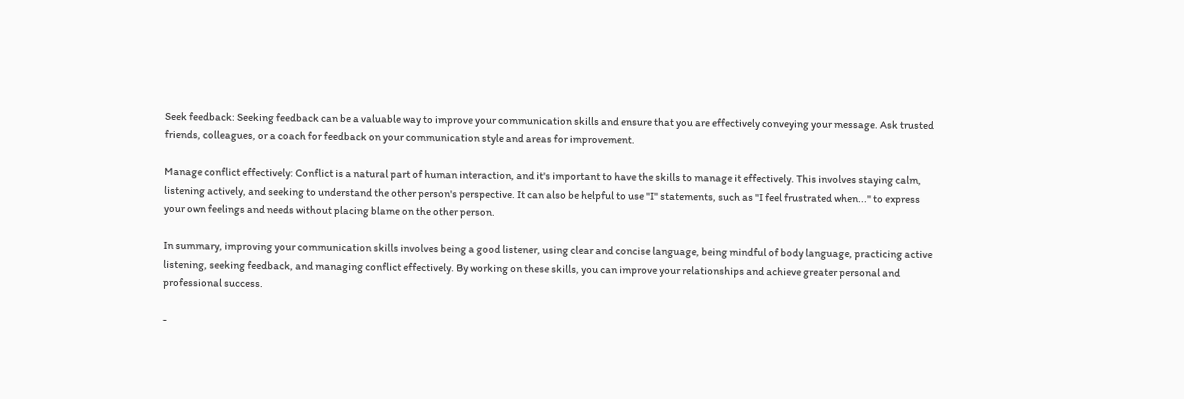Seek feedback: Seeking feedback can be a valuable way to improve your communication skills and ensure that you are effectively conveying your message. Ask trusted friends, colleagues, or a coach for feedback on your communication style and areas for improvement.

Manage conflict effectively: Conflict is a natural part of human interaction, and it's important to have the skills to manage it effectively. This involves staying calm, listening actively, and seeking to understand the other person's perspective. It can also be helpful to use "I" statements, such as "I feel frustrated when..." to express your own feelings and needs without placing blame on the other person.

In summary, improving your communication skills involves being a good listener, using clear and concise language, being mindful of body language, practicing active listening, seeking feedback, and managing conflict effectively. By working on these skills, you can improve your relationships and achieve greater personal and professional success.

-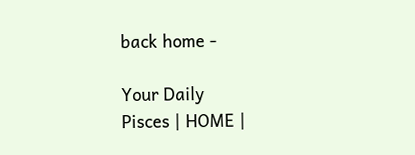back home -

Your Daily
Pisces | HOME |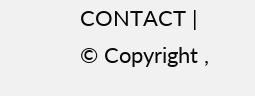CONTACT |
© Copyright ,